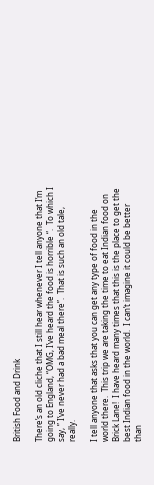British Food and Drink

There’s an old cliche that I still hear whenever I tell anyone that I’m going to England, “OMG, I’ve heard the food is horrible “.  To which I say, ” I’ve never had a bad meal there”.  That is such an old tale, really.

I tell anyone that asks that you can get any type of food in the world there.  This trip we are taking the time to eat Indian food on Brick Lane!  I have heard many times that this is the place to get the best Indian food in the world.  I can’t imagine it could be better than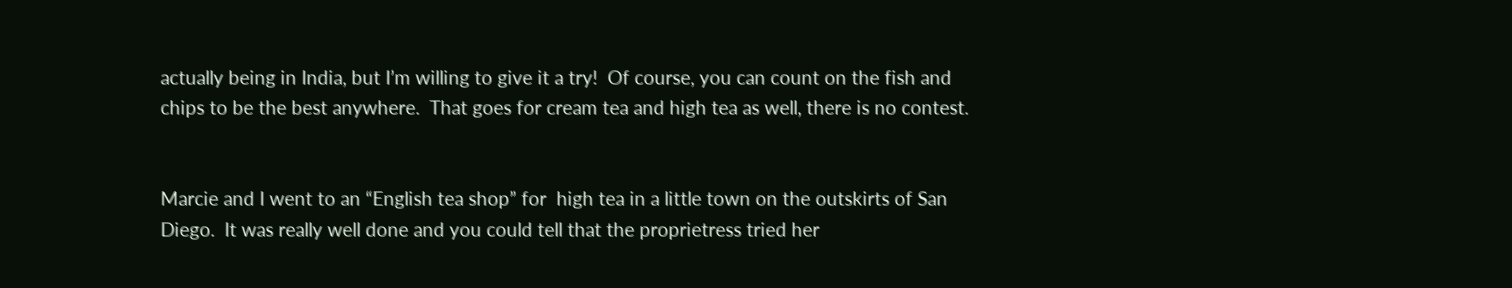actually being in India, but I’m willing to give it a try!  Of course, you can count on the fish and chips to be the best anywhere.  That goes for cream tea and high tea as well, there is no contest.


Marcie and I went to an “English tea shop” for  high tea in a little town on the outskirts of San Diego.  It was really well done and you could tell that the proprietress tried her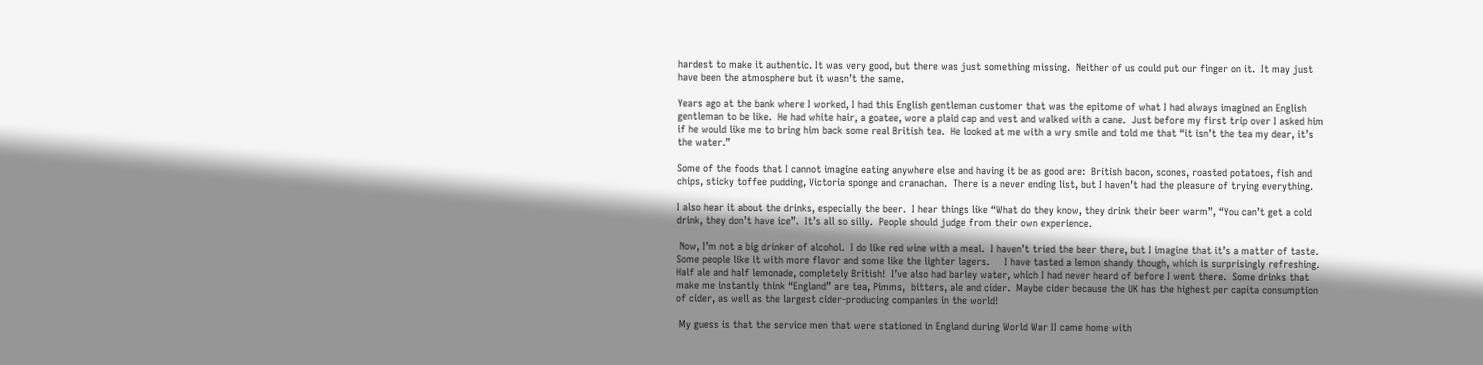hardest to make it authentic. It was very good, but there was just something missing.  Neither of us could put our finger on it.  It may just have been the atmosphere but it wasn’t the same.

Years ago at the bank where I worked, I had this English gentleman customer that was the epitome of what I had always imagined an English gentleman to be like.  He had white hair, a goatee, wore a plaid cap and vest and walked with a cane.  Just before my first trip over I asked him if he would like me to bring him back some real British tea.  He looked at me with a wry smile and told me that “it isn’t the tea my dear, it’s the water.”

Some of the foods that I cannot imagine eating anywhere else and having it be as good are:  British bacon, scones, roasted potatoes, fish and chips, sticky toffee pudding, Victoria sponge and cranachan.  There is a never ending list, but I haven’t had the pleasure of trying everything.

I also hear it about the drinks, especially the beer.  I hear things like “What do they know, they drink their beer warm”, “You can’t get a cold drink, they don’t have ice”.  It’s all so silly.  People should judge from their own experience.

 Now, I’m not a big drinker of alcohol.  I do like red wine with a meal.  I haven’t tried the beer there, but I imagine that it’s a matter of taste.  Some people like it with more flavor and some like the lighter lagers.     I have tasted a lemon shandy though, which is surprisingly refreshing.  Half ale and half lemonade, completely British!  I’ve also had barley water, which I had never heard of before I went there.  Some drinks that make me instantly think “England” are tea, Pimms,  bitters, ale and cider.  Maybe cider because the UK has the highest per capita consumption of cider, as well as the largest cider-producing companies in the world!

 My guess is that the service men that were stationed in England during World War II came home with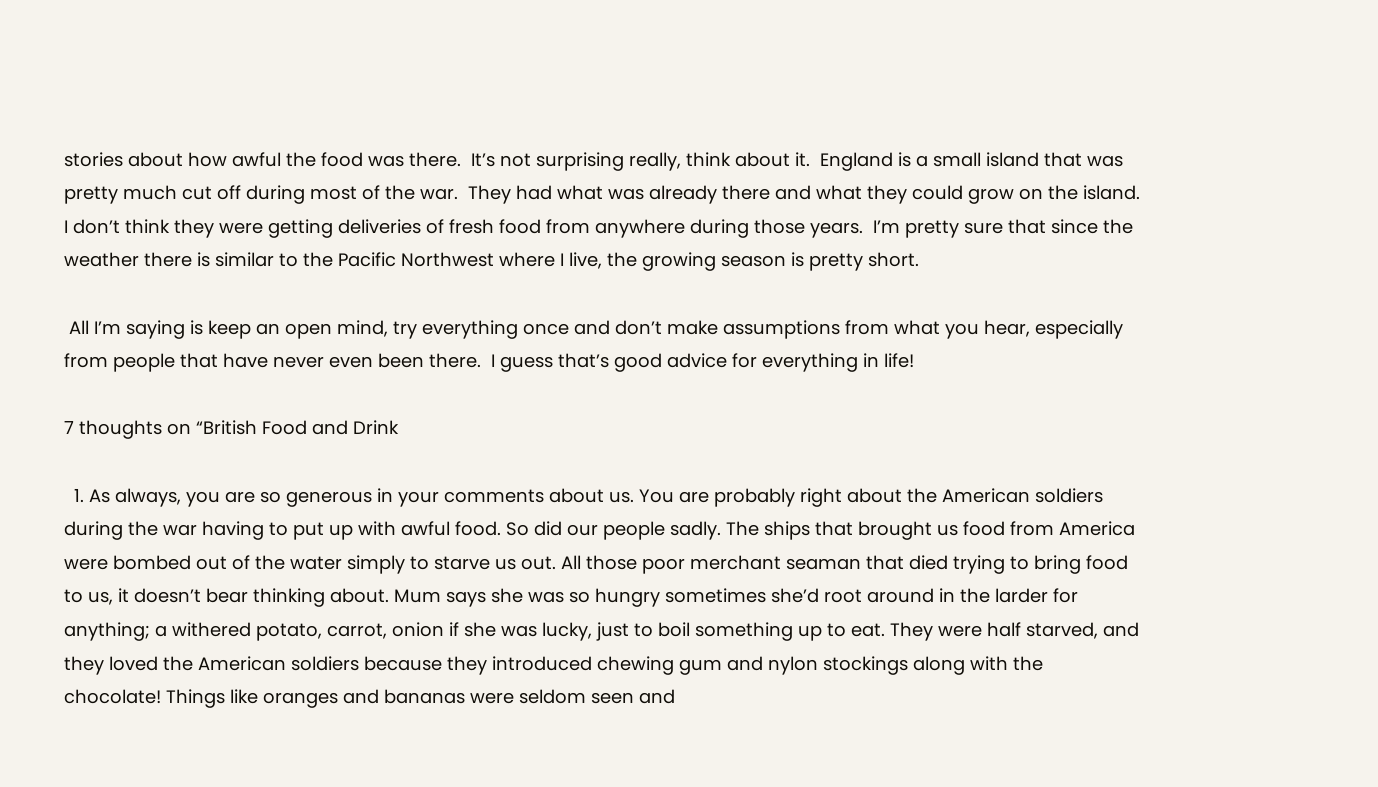stories about how awful the food was there.  It’s not surprising really, think about it.  England is a small island that was pretty much cut off during most of the war.  They had what was already there and what they could grow on the island.  I don’t think they were getting deliveries of fresh food from anywhere during those years.  I’m pretty sure that since the weather there is similar to the Pacific Northwest where I live, the growing season is pretty short.

 All I’m saying is keep an open mind, try everything once and don’t make assumptions from what you hear, especially from people that have never even been there.  I guess that’s good advice for everything in life!

7 thoughts on “British Food and Drink

  1. As always, you are so generous in your comments about us. You are probably right about the American soldiers during the war having to put up with awful food. So did our people sadly. The ships that brought us food from America were bombed out of the water simply to starve us out. All those poor merchant seaman that died trying to bring food to us, it doesn’t bear thinking about. Mum says she was so hungry sometimes she’d root around in the larder for anything; a withered potato, carrot, onion if she was lucky, just to boil something up to eat. They were half starved, and they loved the American soldiers because they introduced chewing gum and nylon stockings along with the chocolate! Things like oranges and bananas were seldom seen and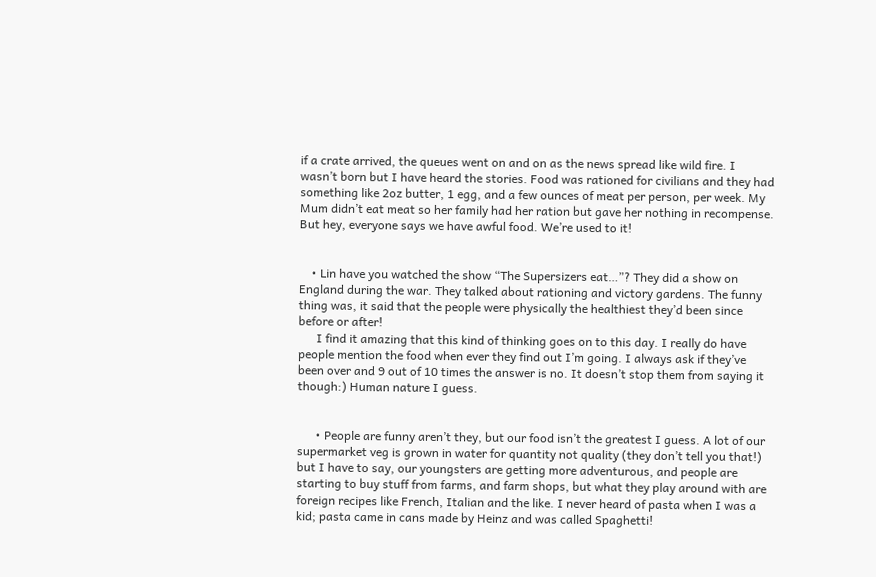if a crate arrived, the queues went on and on as the news spread like wild fire. I wasn’t born but I have heard the stories. Food was rationed for civilians and they had something like 2oz butter, 1 egg, and a few ounces of meat per person, per week. My Mum didn’t eat meat so her family had her ration but gave her nothing in recompense. But hey, everyone says we have awful food. We’re used to it!


    • Lin have you watched the show “The Supersizers eat…”? They did a show on England during the war. They talked about rationing and victory gardens. The funny thing was, it said that the people were physically the healthiest they’d been since before or after!
      I find it amazing that this kind of thinking goes on to this day. I really do have people mention the food when ever they find out I’m going. I always ask if they’ve been over and 9 out of 10 times the answer is no. It doesn’t stop them from saying it though:) Human nature I guess.


      • People are funny aren’t they, but our food isn’t the greatest I guess. A lot of our supermarket veg is grown in water for quantity not quality (they don’t tell you that!) but I have to say, our youngsters are getting more adventurous, and people are starting to buy stuff from farms, and farm shops, but what they play around with are foreign recipes like French, Italian and the like. I never heard of pasta when I was a kid; pasta came in cans made by Heinz and was called Spaghetti!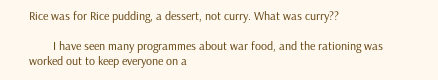Rice was for Rice pudding, a dessert, not curry. What was curry??

        I have seen many programmes about war food, and the rationing was worked out to keep everyone on a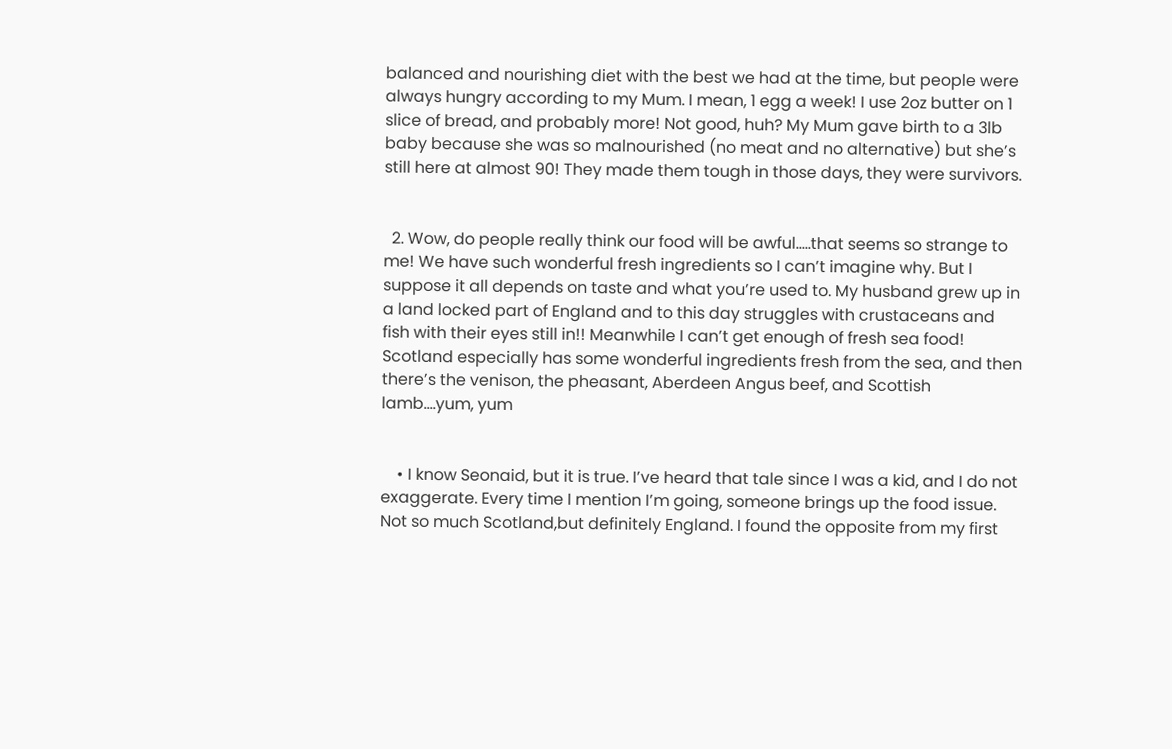balanced and nourishing diet with the best we had at the time, but people were always hungry according to my Mum. I mean, 1 egg a week! I use 2oz butter on 1 slice of bread, and probably more! Not good, huh? My Mum gave birth to a 3lb baby because she was so malnourished (no meat and no alternative) but she’s still here at almost 90! They made them tough in those days, they were survivors.


  2. Wow, do people really think our food will be awful…..that seems so strange to me! We have such wonderful fresh ingredients so I can’t imagine why. But I suppose it all depends on taste and what you’re used to. My husband grew up in a land locked part of England and to this day struggles with crustaceans and fish with their eyes still in!! Meanwhile I can’t get enough of fresh sea food! Scotland especially has some wonderful ingredients fresh from the sea, and then there’s the venison, the pheasant, Aberdeen Angus beef, and Scottish lamb….yum, yum


    • I know Seonaid, but it is true. I’ve heard that tale since I was a kid, and I do not exaggerate. Every time I mention I’m going, someone brings up the food issue. Not so much Scotland,but definitely England. I found the opposite from my first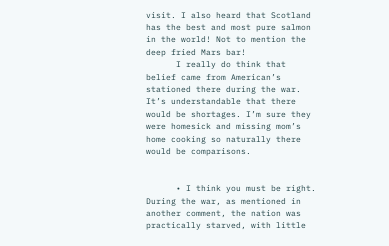visit. I also heard that Scotland has the best and most pure salmon in the world! Not to mention the deep fried Mars bar!
      I really do think that belief came from American’s stationed there during the war. It’s understandable that there would be shortages. I’m sure they were homesick and missing mom’s home cooking so naturally there would be comparisons.


      • I think you must be right. During the war, as mentioned in another comment, the nation was practically starved, with little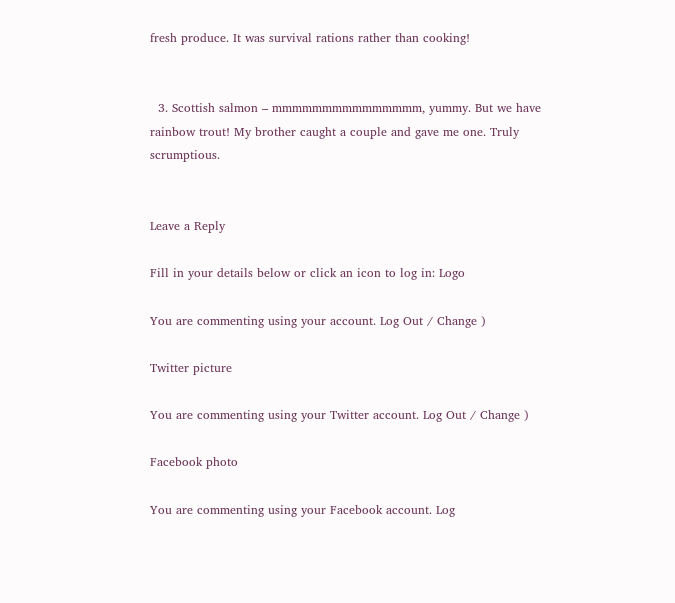fresh produce. It was survival rations rather than cooking!


  3. Scottish salmon – mmmmmmmmmmmmmmm, yummy. But we have rainbow trout! My brother caught a couple and gave me one. Truly scrumptious.


Leave a Reply

Fill in your details below or click an icon to log in: Logo

You are commenting using your account. Log Out / Change )

Twitter picture

You are commenting using your Twitter account. Log Out / Change )

Facebook photo

You are commenting using your Facebook account. Log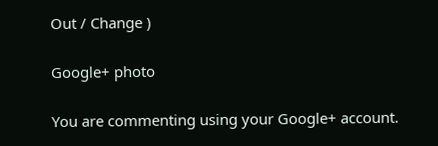Out / Change )

Google+ photo

You are commenting using your Google+ account.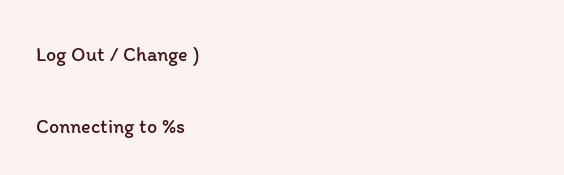Log Out / Change )

Connecting to %s